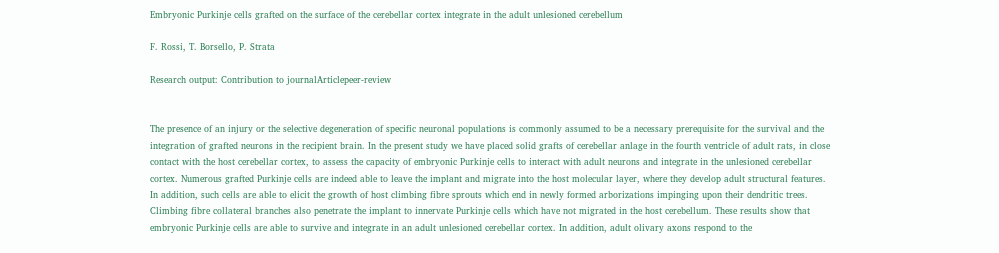Embryonic Purkinje cells grafted on the surface of the cerebellar cortex integrate in the adult unlesioned cerebellum

F. Rossi, T. Borsello, P. Strata

Research output: Contribution to journalArticlepeer-review


The presence of an injury or the selective degeneration of specific neuronal populations is commonly assumed to be a necessary prerequisite for the survival and the integration of grafted neurons in the recipient brain. In the present study we have placed solid grafts of cerebellar anlage in the fourth ventricle of adult rats, in close contact with the host cerebellar cortex, to assess the capacity of embryonic Purkinje cells to interact with adult neurons and integrate in the unlesioned cerebellar cortex. Numerous grafted Purkinje cells are indeed able to leave the implant and migrate into the host molecular layer, where they develop adult structural features. In addition, such cells are able to elicit the growth of host climbing fibre sprouts which end in newly formed arborizations impinging upon their dendritic trees. Climbing fibre collateral branches also penetrate the implant to innervate Purkinje cells which have not migrated in the host cerebellum. These results show that embryonic Purkinje cells are able to survive and integrate in an adult unlesioned cerebellar cortex. In addition, adult olivary axons respond to the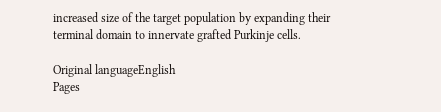increased size of the target population by expanding their terminal domain to innervate grafted Purkinje cells.

Original languageEnglish
Pages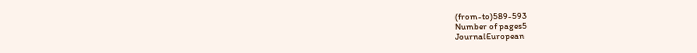(from-to)589-593
Number of pages5
JournalEuropean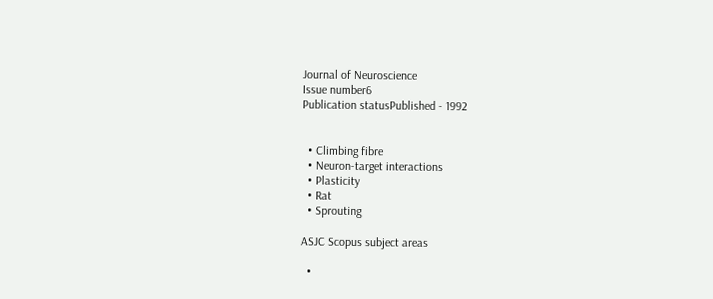Journal of Neuroscience
Issue number6
Publication statusPublished - 1992


  • Climbing fibre
  • Neuron-target interactions
  • Plasticity
  • Rat
  • Sprouting

ASJC Scopus subject areas

  •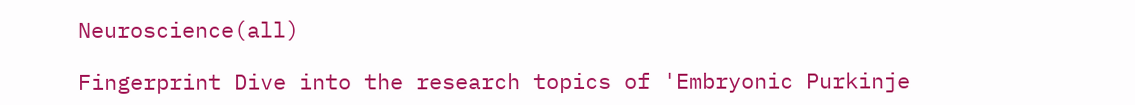Neuroscience(all)

Fingerprint Dive into the research topics of 'Embryonic Purkinje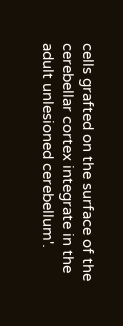cells grafted on the surface of the cerebellar cortex integrate in the adult unlesioned cerebellum'.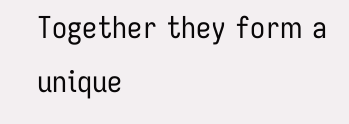Together they form a unique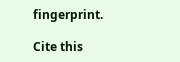fingerprint.

Cite this